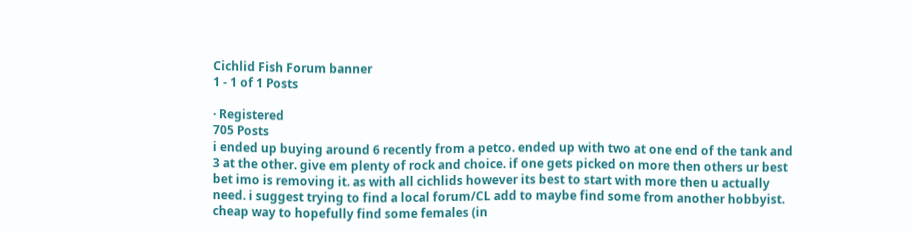Cichlid Fish Forum banner
1 - 1 of 1 Posts

· Registered
705 Posts
i ended up buying around 6 recently from a petco. ended up with two at one end of the tank and 3 at the other. give em plenty of rock and choice. if one gets picked on more then others ur best bet imo is removing it. as with all cichlids however its best to start with more then u actually need. i suggest trying to find a local forum/CL add to maybe find some from another hobbyist. cheap way to hopefully find some females (in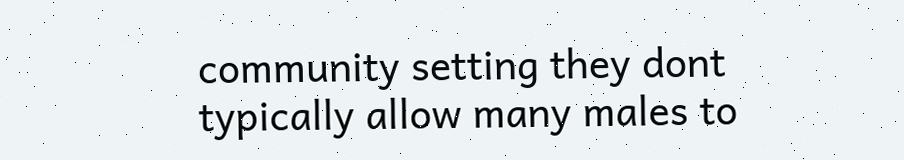community setting they dont typically allow many males to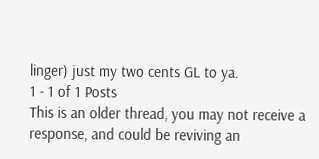linger) just my two cents GL to ya.
1 - 1 of 1 Posts
This is an older thread, you may not receive a response, and could be reviving an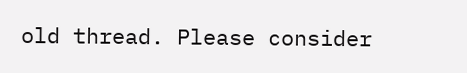old thread. Please consider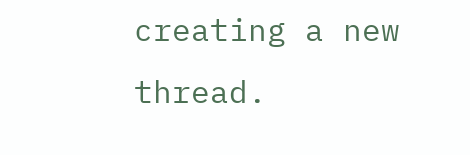creating a new thread.